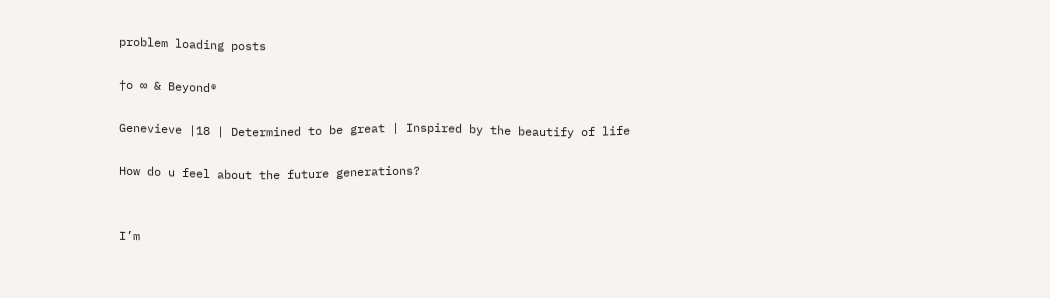problem loading posts

†o ∞ & Beyond®

Genevieve |18 | Determined to be great | Inspired by the beautify of life

How do u feel about the future generations?


I’m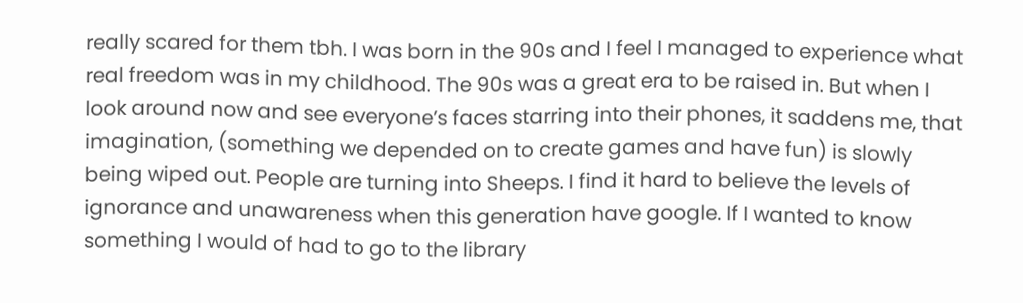really scared for them tbh. I was born in the 90s and I feel I managed to experience what real freedom was in my childhood. The 90s was a great era to be raised in. But when I look around now and see everyone’s faces starring into their phones, it saddens me, that imagination, (something we depended on to create games and have fun) is slowly being wiped out. People are turning into Sheeps. I find it hard to believe the levels of ignorance and unawareness when this generation have google. If I wanted to know something I would of had to go to the library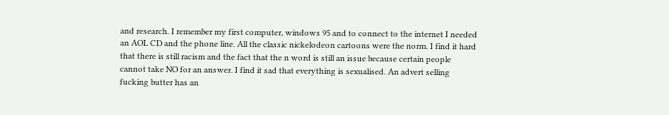and research. I remember my first computer, windows 95 and to connect to the internet I needed an AOL CD and the phone line. All the classic nickelodeon cartoons were the norm. I find it hard that there is still racism and the fact that the n word is still an issue because certain people cannot take NO for an answer. I find it sad that everything is sexualised. An advert selling fucking butter has an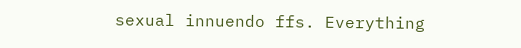sexual innuendo ffs. Everything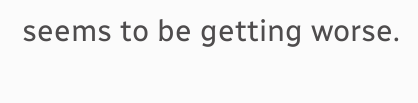seems to be getting worse.